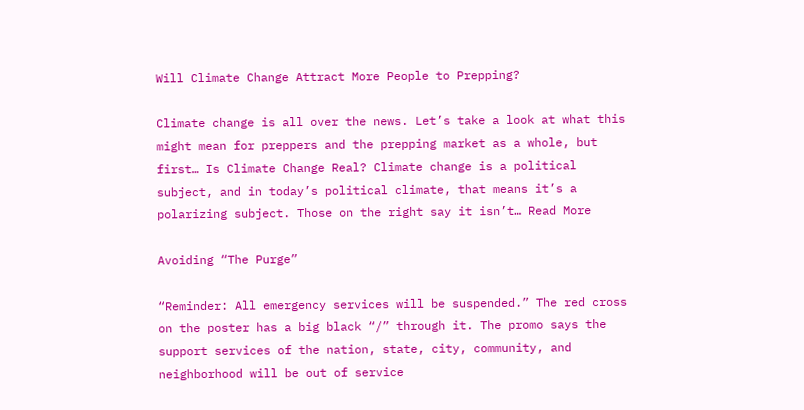Will Climate Change Attract More People to Prepping?

Climate change is all over the news. Let’s take a look at what this might mean for preppers and the prepping market as a whole, but first… Is Climate Change Real? Climate change is a political subject, and in today’s political climate, that means it’s a polarizing subject. Those on the right say it isn’t… Read More

Avoiding “The Purge”

“Reminder: All emergency services will be suspended.” The red cross on the poster has a big black “/” through it. The promo says the support services of the nation, state, city, community, and neighborhood will be out of service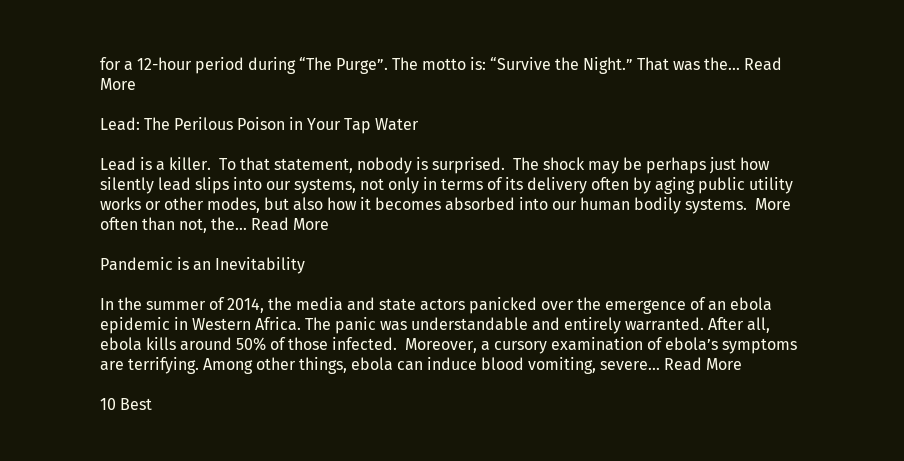for a 12-hour period during “The Purge”. The motto is: “Survive the Night.” That was the… Read More

Lead: The Perilous Poison in Your Tap Water

Lead is a killer.  To that statement, nobody is surprised.  The shock may be perhaps just how silently lead slips into our systems, not only in terms of its delivery often by aging public utility works or other modes, but also how it becomes absorbed into our human bodily systems.  More often than not, the… Read More

Pandemic is an Inevitability

In the summer of 2014, the media and state actors panicked over the emergence of an ebola epidemic in Western Africa. The panic was understandable and entirely warranted. After all, ebola kills around 50% of those infected.  Moreover, a cursory examination of ebola’s symptoms are terrifying. Among other things, ebola can induce blood vomiting, severe… Read More

10 Best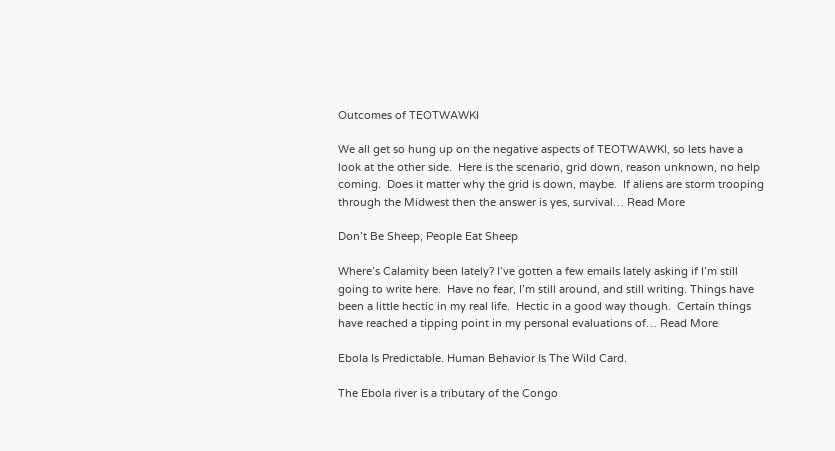Outcomes of TEOTWAWKI

We all get so hung up on the negative aspects of TEOTWAWKI, so lets have a look at the other side.  Here is the scenario, grid down, reason unknown, no help coming.  Does it matter why the grid is down, maybe.  If aliens are storm trooping through the Midwest then the answer is yes, survival… Read More

Don’t Be Sheep, People Eat Sheep

Where’s Calamity been lately? I’ve gotten a few emails lately asking if I’m still going to write here.  Have no fear, I’m still around, and still writing. Things have been a little hectic in my real life.  Hectic in a good way though.  Certain things have reached a tipping point in my personal evaluations of… Read More

Ebola Is Predictable. Human Behavior Is The Wild Card.

The Ebola river is a tributary of the Congo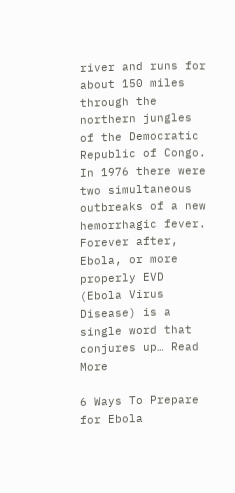river and runs for about 150 miles through the northern jungles of the Democratic Republic of Congo. In 1976 there were two simultaneous outbreaks of a new hemorrhagic fever. Forever after, Ebola, or more properly EVD (Ebola Virus Disease) is a single word that conjures up… Read More

6 Ways To Prepare for Ebola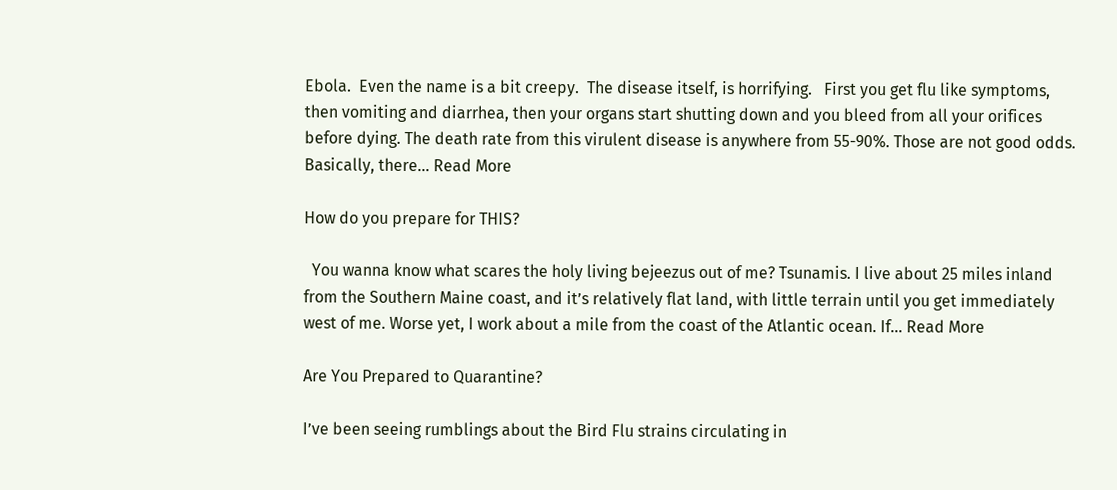Ebola.  Even the name is a bit creepy.  The disease itself, is horrifying.   First you get flu like symptoms, then vomiting and diarrhea, then your organs start shutting down and you bleed from all your orifices before dying. The death rate from this virulent disease is anywhere from 55-90%. Those are not good odds.  Basically, there… Read More

How do you prepare for THIS?

  You wanna know what scares the holy living bejeezus out of me? Tsunamis. I live about 25 miles inland from the Southern Maine coast, and it’s relatively flat land, with little terrain until you get immediately west of me. Worse yet, I work about a mile from the coast of the Atlantic ocean. If… Read More

Are You Prepared to Quarantine?

I’ve been seeing rumblings about the Bird Flu strains circulating in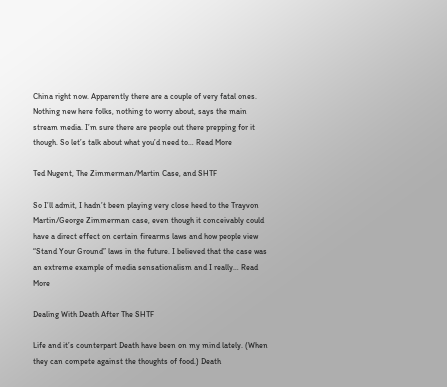China right now. Apparently there are a couple of very fatal ones. Nothing new here folks, nothing to worry about, says the main stream media. I’m sure there are people out there prepping for it though. So let’s talk about what you’d need to… Read More

Ted Nugent, The Zimmerman/Martin Case, and SHTF

So I’ll admit, I hadn’t been playing very close heed to the Trayvon Martin/George Zimmerman case, even though it conceivably could have a direct effect on certain firearms laws and how people view “Stand Your Ground” laws in the future. I believed that the case was an extreme example of media sensationalism and I really… Read More

Dealing With Death After The SHTF

Life and it’s counterpart Death have been on my mind lately. (When they can compete against the thoughts of food.) Death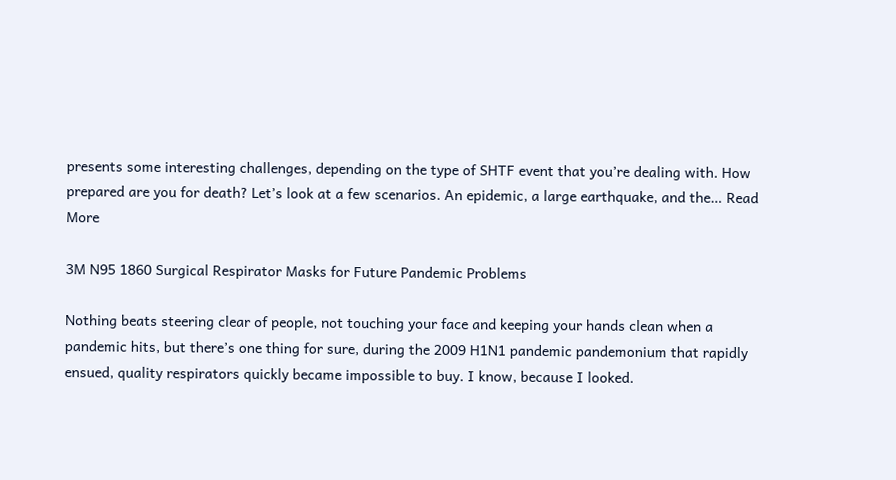presents some interesting challenges, depending on the type of SHTF event that you’re dealing with. How prepared are you for death? Let’s look at a few scenarios. An epidemic, a large earthquake, and the… Read More

3M N95 1860 Surgical Respirator Masks for Future Pandemic Problems

Nothing beats steering clear of people, not touching your face and keeping your hands clean when a pandemic hits, but there’s one thing for sure, during the 2009 H1N1 pandemic pandemonium that rapidly ensued, quality respirators quickly became impossible to buy. I know, because I looked.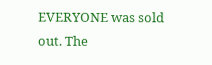EVERYONE was sold out. The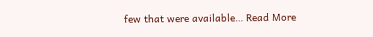few that were available… Read More